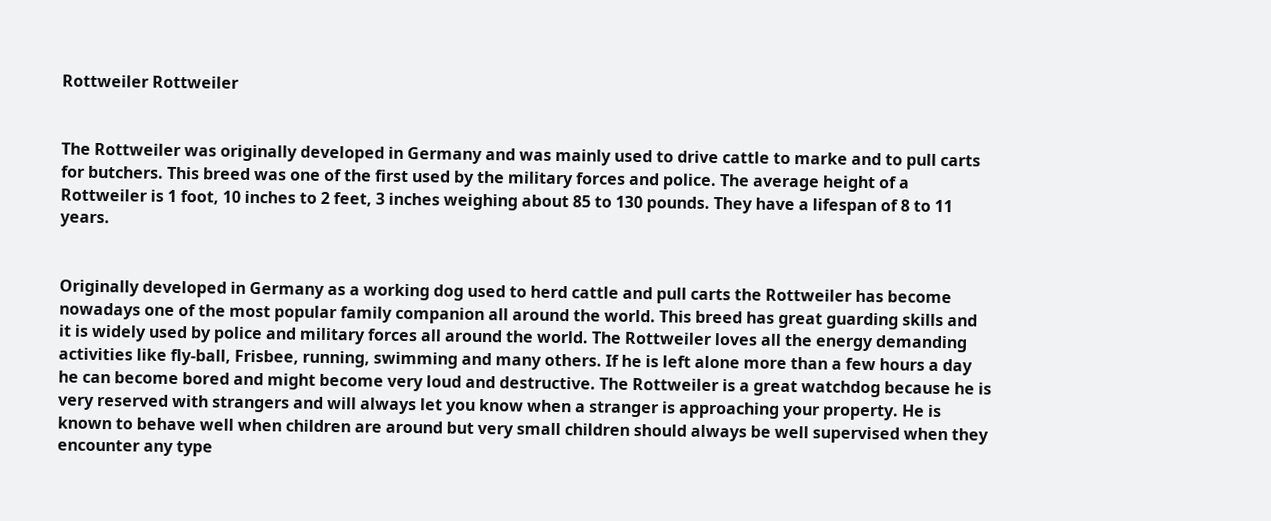Rottweiler Rottweiler


The Rottweiler was originally developed in Germany and was mainly used to drive cattle to marke and to pull carts for butchers. This breed was one of the first used by the military forces and police. The average height of a Rottweiler is 1 foot, 10 inches to 2 feet, 3 inches weighing about 85 to 130 pounds. They have a lifespan of 8 to 11 years.


Originally developed in Germany as a working dog used to herd cattle and pull carts the Rottweiler has become nowadays one of the most popular family companion all around the world. This breed has great guarding skills and it is widely used by police and military forces all around the world. The Rottweiler loves all the energy demanding activities like fly-ball, Frisbee, running, swimming and many others. If he is left alone more than a few hours a day he can become bored and might become very loud and destructive. The Rottweiler is a great watchdog because he is very reserved with strangers and will always let you know when a stranger is approaching your property. He is known to behave well when children are around but very small children should always be well supervised when they encounter any type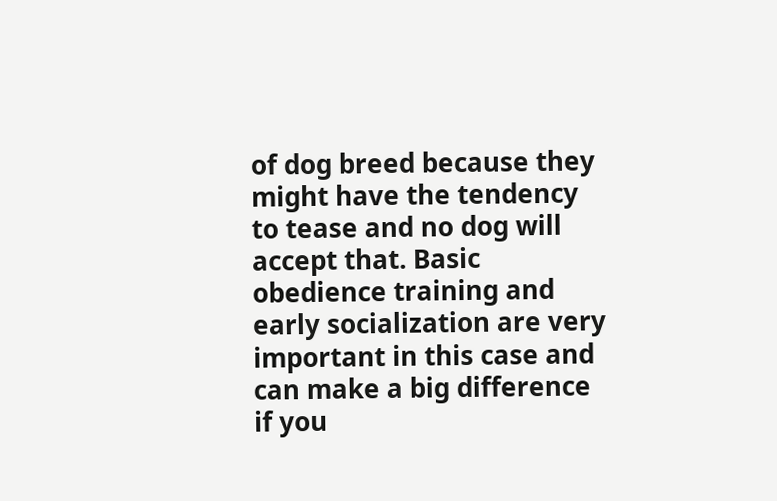of dog breed because they might have the tendency to tease and no dog will accept that. Basic obedience training and early socialization are very important in this case and can make a big difference if you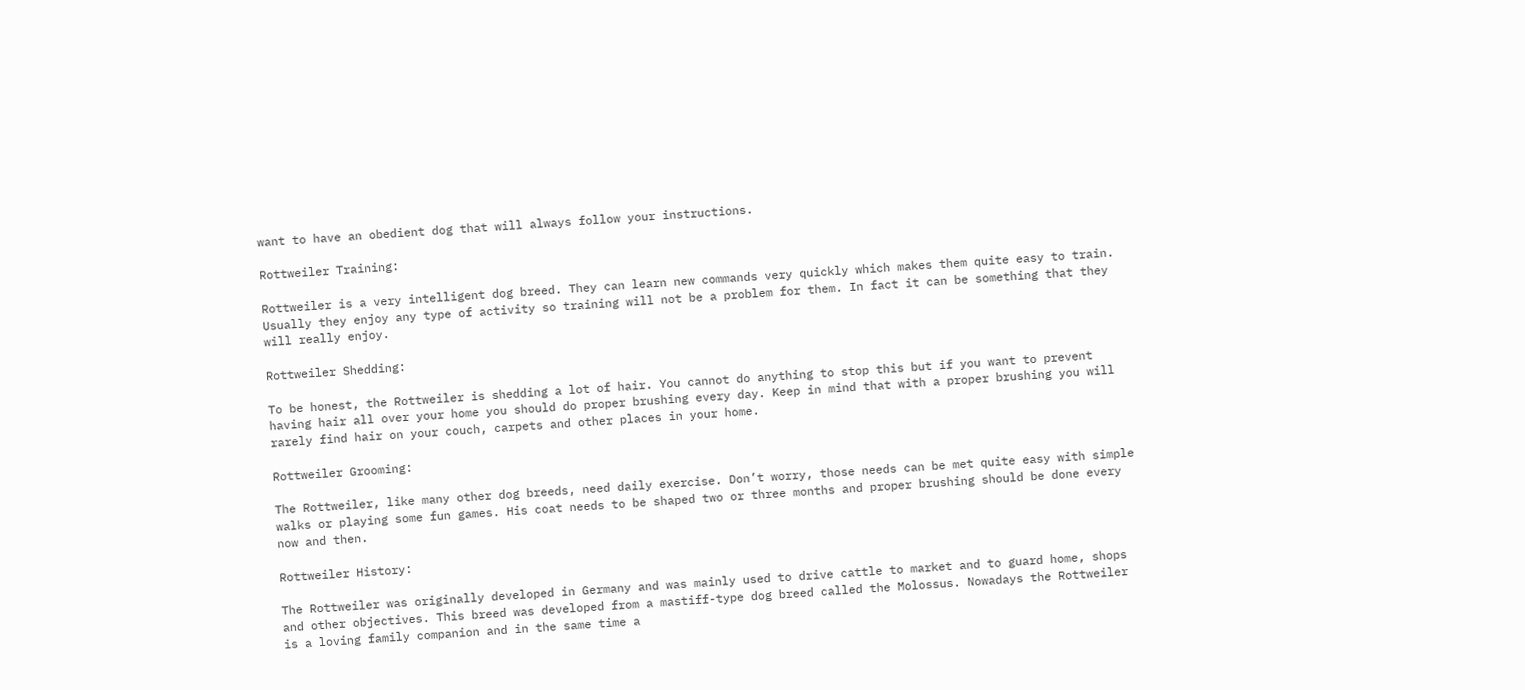want to have an obedient dog that will always follow your instructions.

Rottweiler Training:

Rottweiler is a very intelligent dog breed. They can learn new commands very quickly which makes them quite easy to train. Usually they enjoy any type of activity so training will not be a problem for them. In fact it can be something that they will really enjoy.

Rottweiler Shedding:

To be honest, the Rottweiler is shedding a lot of hair. You cannot do anything to stop this but if you want to prevent having hair all over your home you should do proper brushing every day. Keep in mind that with a proper brushing you will rarely find hair on your couch, carpets and other places in your home.

Rottweiler Grooming:

The Rottweiler, like many other dog breeds, need daily exercise. Don’t worry, those needs can be met quite easy with simple walks or playing some fun games. His coat needs to be shaped two or three months and proper brushing should be done every now and then.

Rottweiler History:

The Rottweiler was originally developed in Germany and was mainly used to drive cattle to market and to guard home, shops and other objectives. This breed was developed from a mastiff-type dog breed called the Molossus. Nowadays the Rottweiler is a loving family companion and in the same time a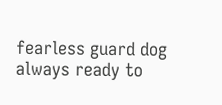fearless guard dog always ready to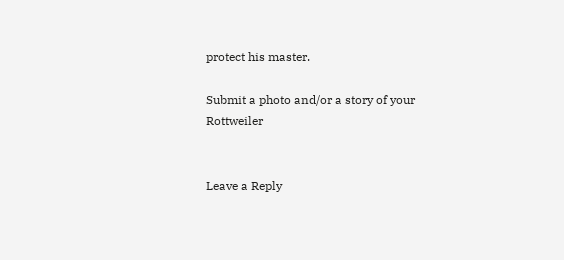protect his master.

Submit a photo and/or a story of your Rottweiler


Leave a Reply